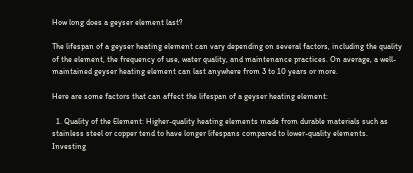How long does a geyser element last?

The lifespan of a geyser heating element can vary depending on several factors, including the quality of the element, the frequency of use, water quality, and maintenance practices. On average, a well-maintained geyser heating element can last anywhere from 3 to 10 years or more.

Here are some factors that can affect the lifespan of a geyser heating element:

  1. Quality of the Element: Higher-quality heating elements made from durable materials such as stainless steel or copper tend to have longer lifespans compared to lower-quality elements. Investing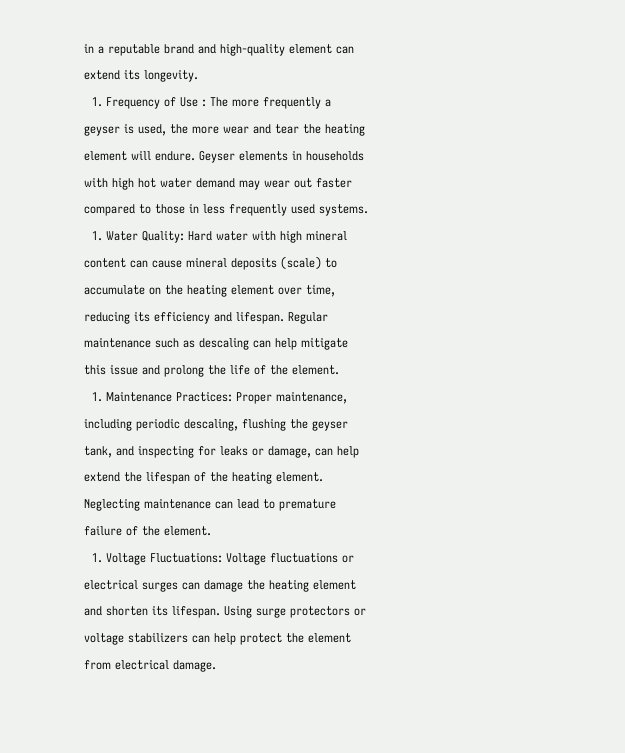in a reputable brand and high-quality element can extend its longevity.
  1. Frequency of Use : The more frequently a geyser is used, the more wear and tear the heating element will endure. Geyser elements in households with high hot water demand may wear out faster compared to those in less frequently used systems.
  1. Water Quality: Hard water with high mineral content can cause mineral deposits (scale) to accumulate on the heating element over time, reducing its efficiency and lifespan. Regular maintenance such as descaling can help mitigate this issue and prolong the life of the element.
  1. Maintenance Practices: Proper maintenance, including periodic descaling, flushing the geyser tank, and inspecting for leaks or damage, can help extend the lifespan of the heating element. Neglecting maintenance can lead to premature failure of the element.
  1. Voltage Fluctuations: Voltage fluctuations or electrical surges can damage the heating element and shorten its lifespan. Using surge protectors or voltage stabilizers can help protect the element from electrical damage.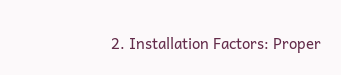2. Installation Factors: Proper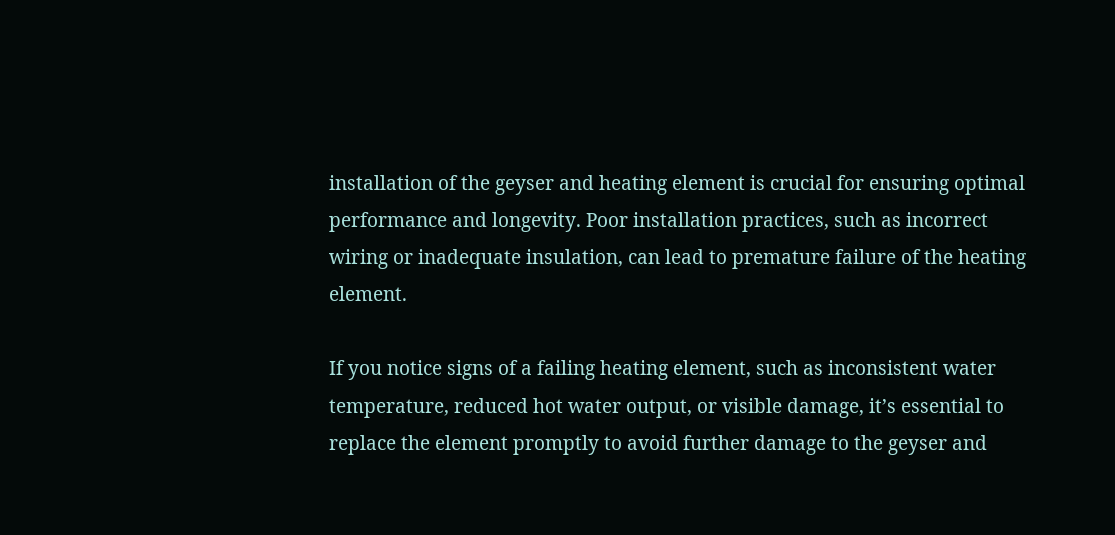installation of the geyser and heating element is crucial for ensuring optimal performance and longevity. Poor installation practices, such as incorrect wiring or inadequate insulation, can lead to premature failure of the heating element.

If you notice signs of a failing heating element, such as inconsistent water temperature, reduced hot water output, or visible damage, it’s essential to replace the element promptly to avoid further damage to the geyser and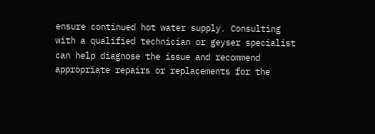ensure continued hot water supply. Consulting with a qualified technician or geyser specialist can help diagnose the issue and recommend appropriate repairs or replacements for the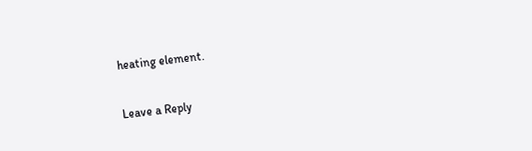heating element.

Leave a Reply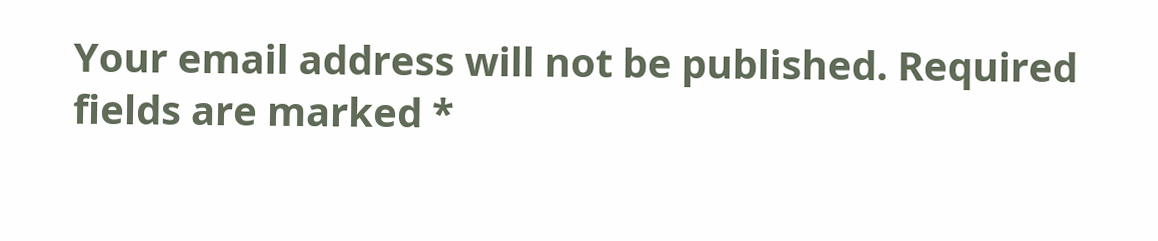Your email address will not be published. Required fields are marked *